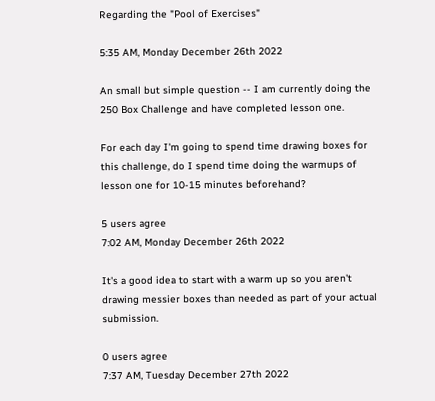Regarding the "Pool of Exercises"

5:35 AM, Monday December 26th 2022

An small but simple question -- I am currently doing the 250 Box Challenge and have completed lesson one.

For each day I'm going to spend time drawing boxes for this challenge, do I spend time doing the warmups of lesson one for 10-15 minutes beforehand?

5 users agree
7:02 AM, Monday December 26th 2022

It's a good idea to start with a warm up so you aren't drawing messier boxes than needed as part of your actual submission.

0 users agree
7:37 AM, Tuesday December 27th 2022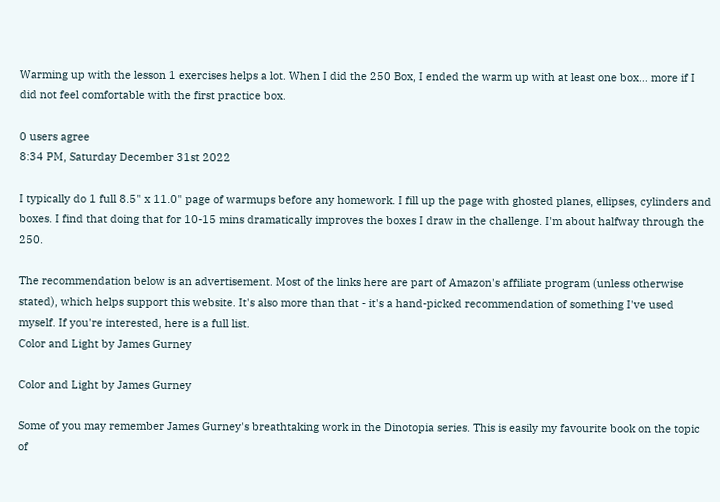Warming up with the lesson 1 exercises helps a lot. When I did the 250 Box, I ended the warm up with at least one box... more if I did not feel comfortable with the first practice box.

0 users agree
8:34 PM, Saturday December 31st 2022

I typically do 1 full 8.5" x 11.0" page of warmups before any homework. I fill up the page with ghosted planes, ellipses, cylinders and boxes. I find that doing that for 10-15 mins dramatically improves the boxes I draw in the challenge. I'm about halfway through the 250.

The recommendation below is an advertisement. Most of the links here are part of Amazon's affiliate program (unless otherwise stated), which helps support this website. It's also more than that - it's a hand-picked recommendation of something I've used myself. If you're interested, here is a full list.
Color and Light by James Gurney

Color and Light by James Gurney

Some of you may remember James Gurney's breathtaking work in the Dinotopia series. This is easily my favourite book on the topic of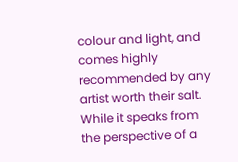colour and light, and comes highly recommended by any artist worth their salt. While it speaks from the perspective of a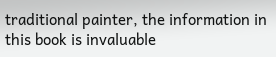traditional painter, the information in this book is invaluable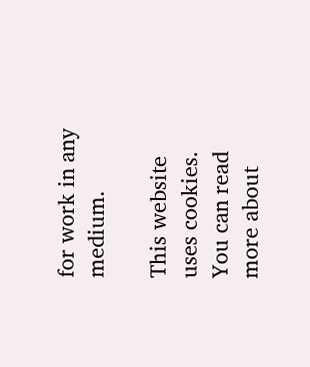for work in any medium.

This website uses cookies. You can read more about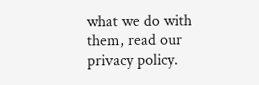what we do with them, read our privacy policy.